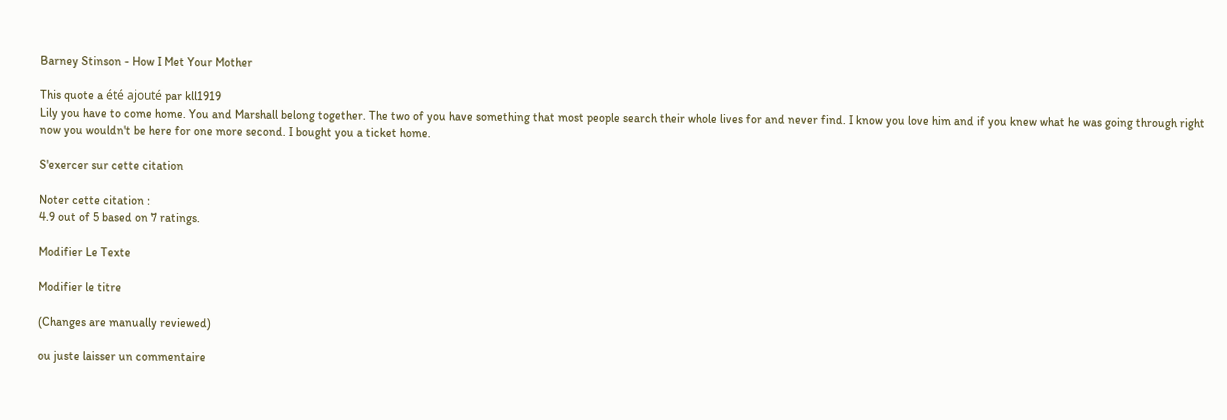Barney Stinson - How I Met Your Mother

This quote a été ajouté par kll1919
Lily you have to come home. You and Marshall belong together. The two of you have something that most people search their whole lives for and never find. I know you love him and if you knew what he was going through right now you wouldn't be here for one more second. I bought you a ticket home.

S'exercer sur cette citation

Noter cette citation :
4.9 out of 5 based on 7 ratings.

Modifier Le Texte

Modifier le titre

(Changes are manually reviewed)

ou juste laisser un commentaire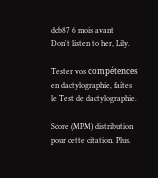dcb87 6 mois avant
Don't listen to her, Lily.

Tester vos compétences en dactylographie, faites le Test de dactylographie.

Score (MPM) distribution pour cette citation. Plus.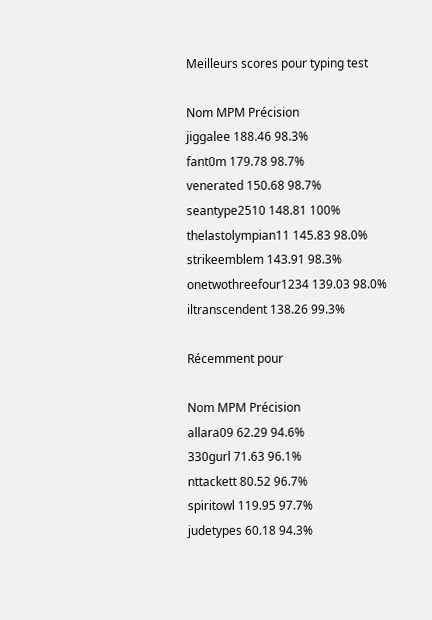Meilleurs scores pour typing test

Nom MPM Précision
jiggalee 188.46 98.3%
fant0m 179.78 98.7%
venerated 150.68 98.7%
seantype2510 148.81 100%
thelastolympian11 145.83 98.0%
strikeemblem 143.91 98.3%
onetwothreefour1234 139.03 98.0%
iltranscendent 138.26 99.3%

Récemment pour

Nom MPM Précision
allara09 62.29 94.6%
330gurl 71.63 96.1%
nttackett 80.52 96.7%
spiritowl 119.95 97.7%
judetypes 60.18 94.3%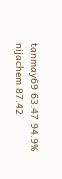tanmay69 63.47 94.9%
nijachem 87.42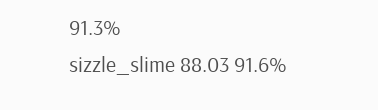91.3%
sizzle_slime 88.03 91.6%